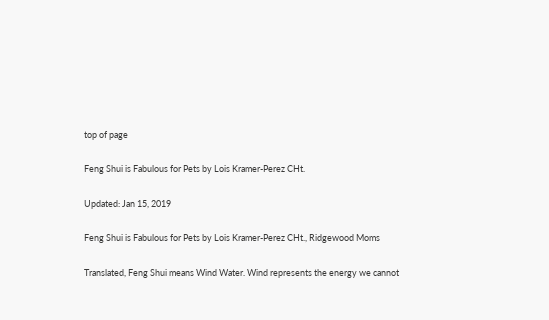top of page

Feng Shui is Fabulous for Pets by Lois Kramer-Perez CHt.

Updated: Jan 15, 2019

Feng Shui is Fabulous for Pets by Lois Kramer-Perez CHt., Ridgewood Moms

Translated, Feng Shui means Wind Water. Wind represents the energy we cannot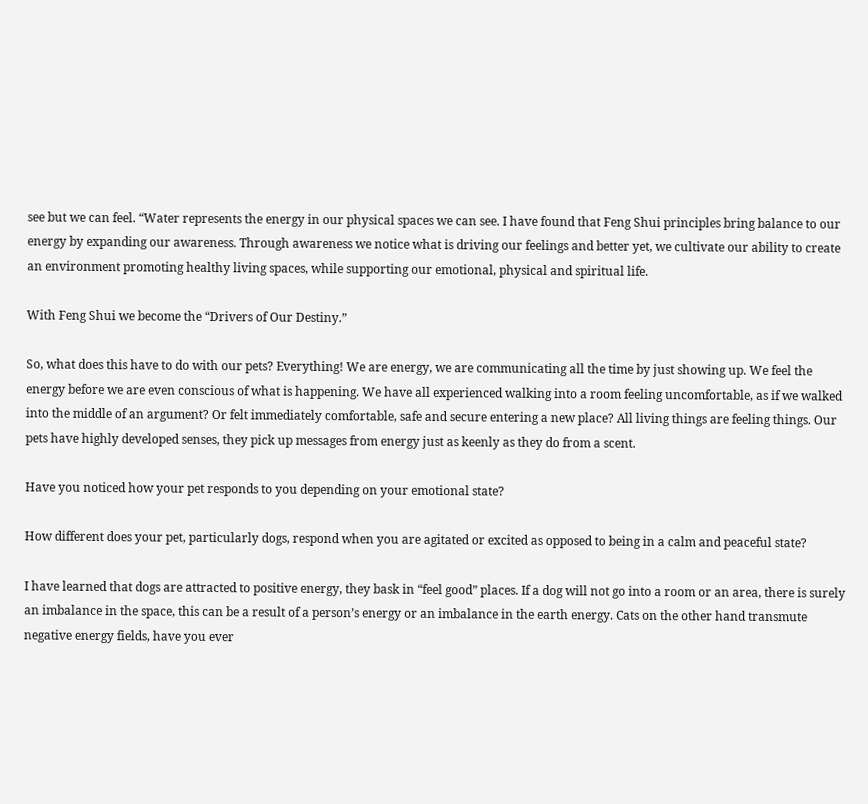see but we can feel. “Water represents the energy in our physical spaces we can see. I have found that Feng Shui principles bring balance to our energy by expanding our awareness. Through awareness we notice what is driving our feelings and better yet, we cultivate our ability to create an environment promoting healthy living spaces, while supporting our emotional, physical and spiritual life.

With Feng Shui we become the “Drivers of Our Destiny.”

So, what does this have to do with our pets? Everything! We are energy, we are communicating all the time by just showing up. We feel the energy before we are even conscious of what is happening. We have all experienced walking into a room feeling uncomfortable, as if we walked into the middle of an argument? Or felt immediately comfortable, safe and secure entering a new place? All living things are feeling things. Our pets have highly developed senses, they pick up messages from energy just as keenly as they do from a scent.

Have you noticed how your pet responds to you depending on your emotional state?

How different does your pet, particularly dogs, respond when you are agitated or excited as opposed to being in a calm and peaceful state?

I have learned that dogs are attracted to positive energy, they bask in “feel good” places. If a dog will not go into a room or an area, there is surely an imbalance in the space, this can be a result of a person’s energy or an imbalance in the earth energy. Cats on the other hand transmute negative energy fields, have you ever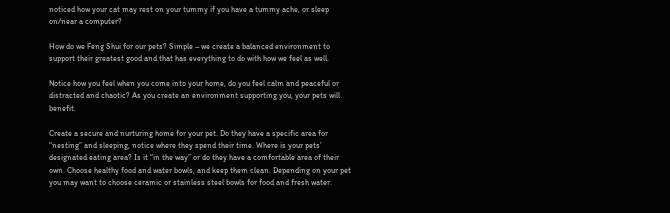noticed how your cat may rest on your tummy if you have a tummy ache, or sleep on/near a computer?

How do we Feng Shui for our pets? Simple – we create a balanced environment to support their greatest good and that has everything to do with how we feel as well.

Notice how you feel when you come into your home, do you feel calm and peaceful or distracted and chaotic? As you create an environment supporting you, your pets will benefit.

Create a secure and nurturing home for your pet. Do they have a specific area for “nesting” and sleeping, notice where they spend their time. Where is your pets’ designated eating area? Is it “in the way” or do they have a comfortable area of their own. Choose healthy food and water bowls, and keep them clean. Depending on your pet you may want to choose ceramic or stainless steel bowls for food and fresh water.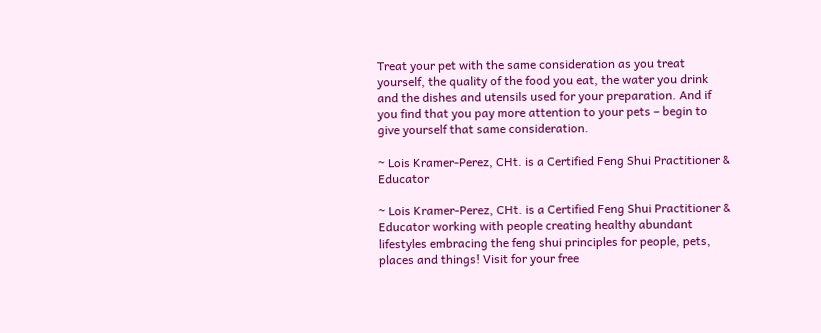Treat your pet with the same consideration as you treat yourself, the quality of the food you eat, the water you drink and the dishes and utensils used for your preparation. And if you find that you pay more attention to your pets – begin to give yourself that same consideration.

~ Lois Kramer-Perez, CHt. is a Certified Feng Shui Practitioner & Educator

~ Lois Kramer-Perez, CHt. is a Certified Feng Shui Practitioner & Educator working with people creating healthy abundant lifestyles embracing the feng shui principles for people, pets, places and things! Visit for your free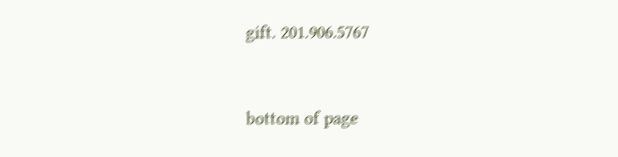gift. 201.906.5767


bottom of page